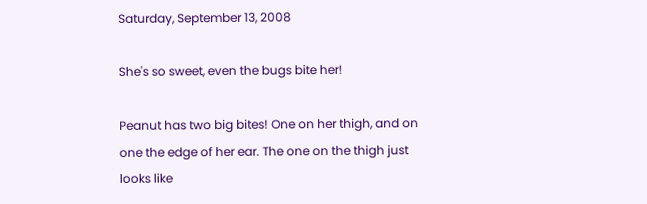Saturday, September 13, 2008

She's so sweet, even the bugs bite her!

Peanut has two big bites! One on her thigh, and on one the edge of her ear. The one on the thigh just looks like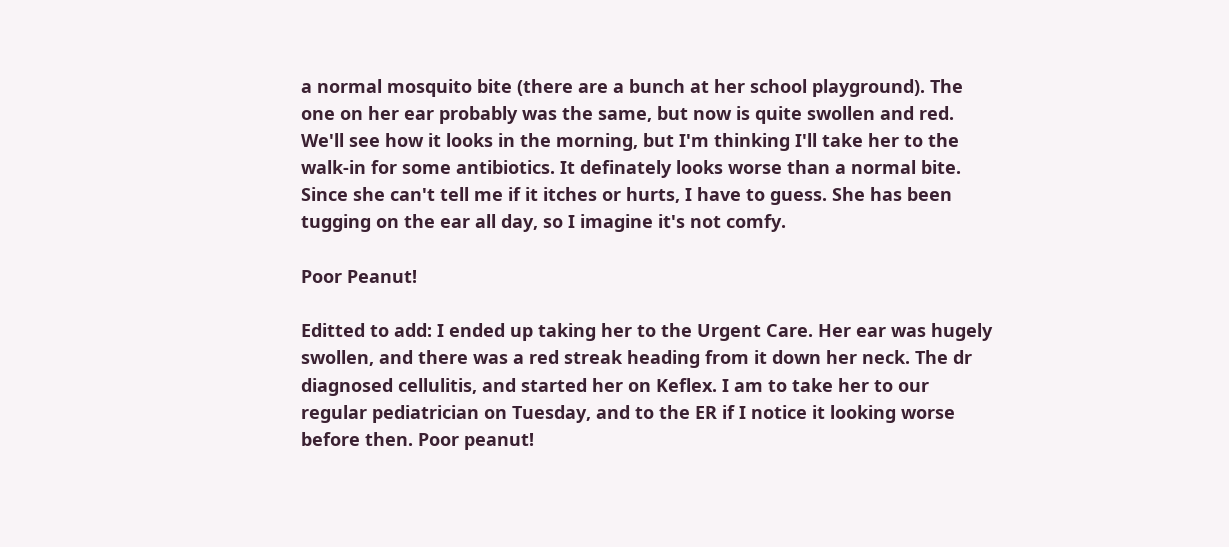a normal mosquito bite (there are a bunch at her school playground). The one on her ear probably was the same, but now is quite swollen and red. We'll see how it looks in the morning, but I'm thinking I'll take her to the walk-in for some antibiotics. It definately looks worse than a normal bite. Since she can't tell me if it itches or hurts, I have to guess. She has been tugging on the ear all day, so I imagine it's not comfy.

Poor Peanut!

Editted to add: I ended up taking her to the Urgent Care. Her ear was hugely swollen, and there was a red streak heading from it down her neck. The dr diagnosed cellulitis, and started her on Keflex. I am to take her to our regular pediatrician on Tuesday, and to the ER if I notice it looking worse before then. Poor peanut!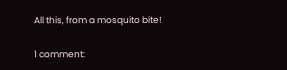All this, from a mosquito bite!

1 comment: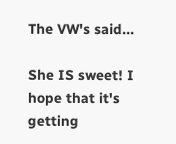The VW's said...

She IS sweet! I hope that it's getting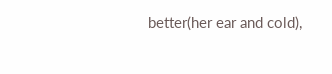better(her ear and cold),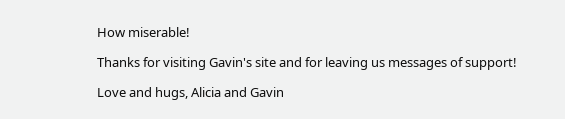How miserable!

Thanks for visiting Gavin's site and for leaving us messages of support!

Love and hugs, Alicia and Gavin